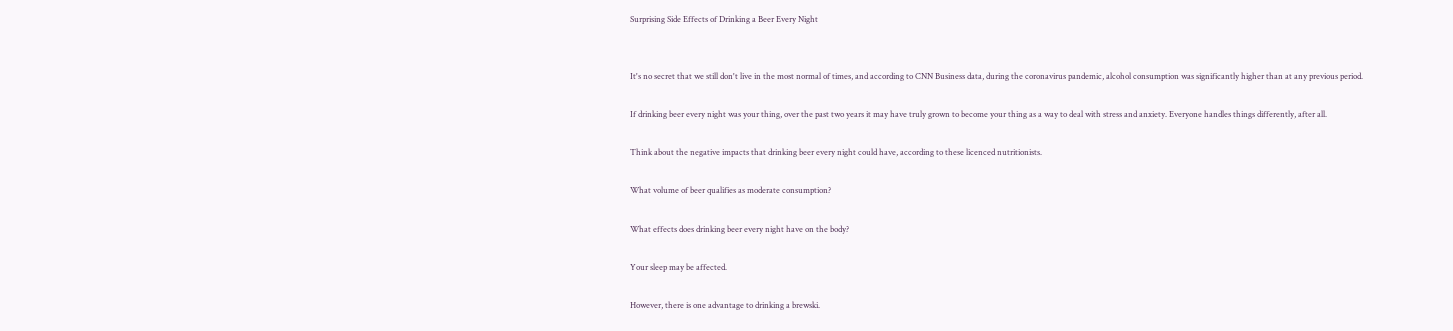Surprising Side Effects of Drinking a Beer Every Night


It's no secret that we still don't live in the most normal of times, and according to CNN Business data, during the coronavirus pandemic, alcohol consumption was significantly higher than at any previous period.

If drinking beer every night was your thing, over the past two years it may have truly grown to become your thing as a way to deal with stress and anxiety. Everyone handles things differently, after all.

Think about the negative impacts that drinking beer every night could have, according to these licenced nutritionists.

What volume of beer qualifies as moderate consumption?

What effects does drinking beer every night have on the body?

Your sleep may be affected.

However, there is one advantage to drinking a brewski.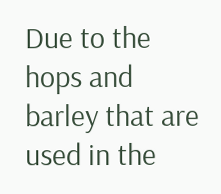Due to the hops and barley that are used in the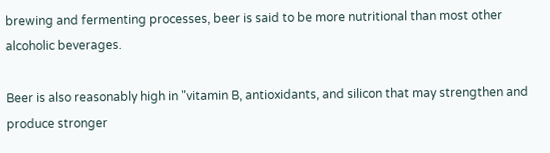brewing and fermenting processes, beer is said to be more nutritional than most other alcoholic beverages.

Beer is also reasonably high in "vitamin B, antioxidants, and silicon that may strengthen and produce stronger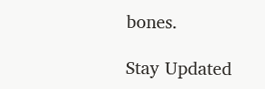bones.

Stay Updated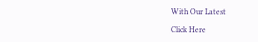With Our Latest

Click Here